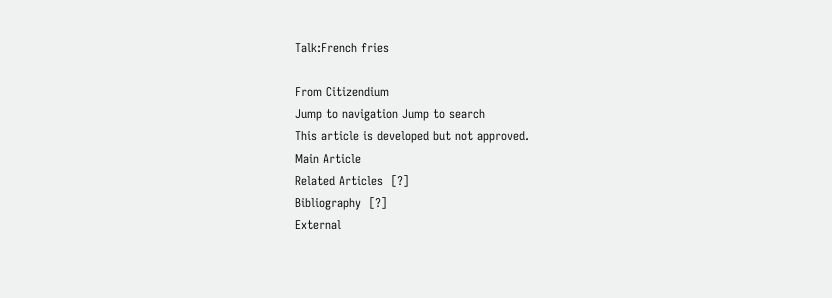Talk:French fries

From Citizendium
Jump to navigation Jump to search
This article is developed but not approved.
Main Article
Related Articles  [?]
Bibliography  [?]
External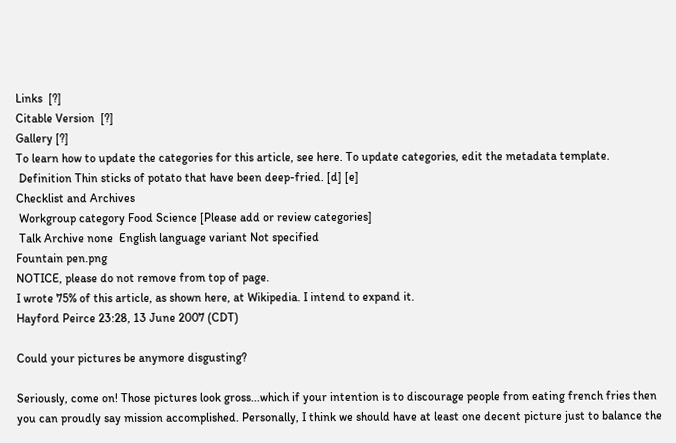Links  [?]
Citable Version  [?]
Gallery [?]
To learn how to update the categories for this article, see here. To update categories, edit the metadata template.
 Definition Thin sticks of potato that have been deep-fried. [d] [e]
Checklist and Archives
 Workgroup category Food Science [Please add or review categories]
 Talk Archive none  English language variant Not specified
Fountain pen.png
NOTICE, please do not remove from top of page.
I wrote 75% of this article, as shown here, at Wikipedia. I intend to expand it.
Hayford Peirce 23:28, 13 June 2007 (CDT)

Could your pictures be anymore disgusting?

Seriously, come on! Those pictures look gross...which if your intention is to discourage people from eating french fries then you can proudly say mission accomplished. Personally, I think we should have at least one decent picture just to balance the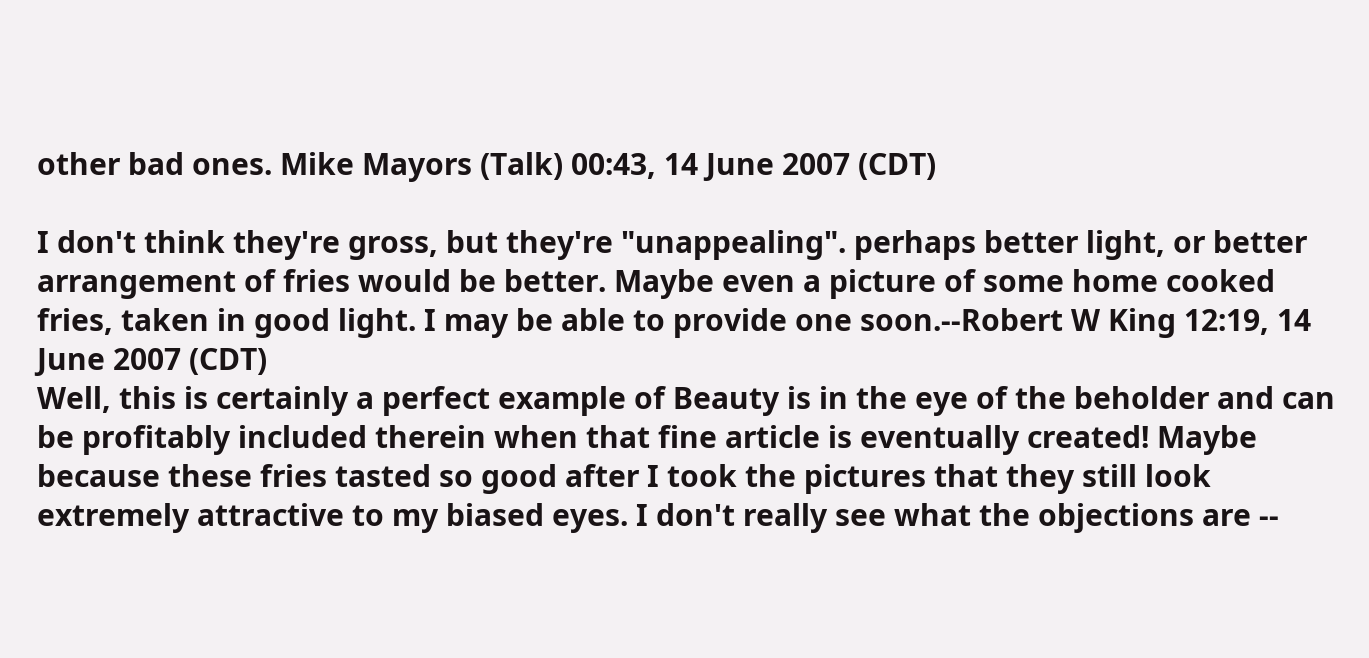other bad ones. Mike Mayors (Talk) 00:43, 14 June 2007 (CDT)

I don't think they're gross, but they're "unappealing". perhaps better light, or better arrangement of fries would be better. Maybe even a picture of some home cooked fries, taken in good light. I may be able to provide one soon.--Robert W King 12:19, 14 June 2007 (CDT)
Well, this is certainly a perfect example of Beauty is in the eye of the beholder and can be profitably included therein when that fine article is eventually created! Maybe because these fries tasted so good after I took the pictures that they still look extremely attractive to my biased eyes. I don't really see what the objections are --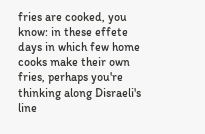fries are cooked, you know: in these effete days in which few home cooks make their own fries, perhaps you're thinking along Disraeli's line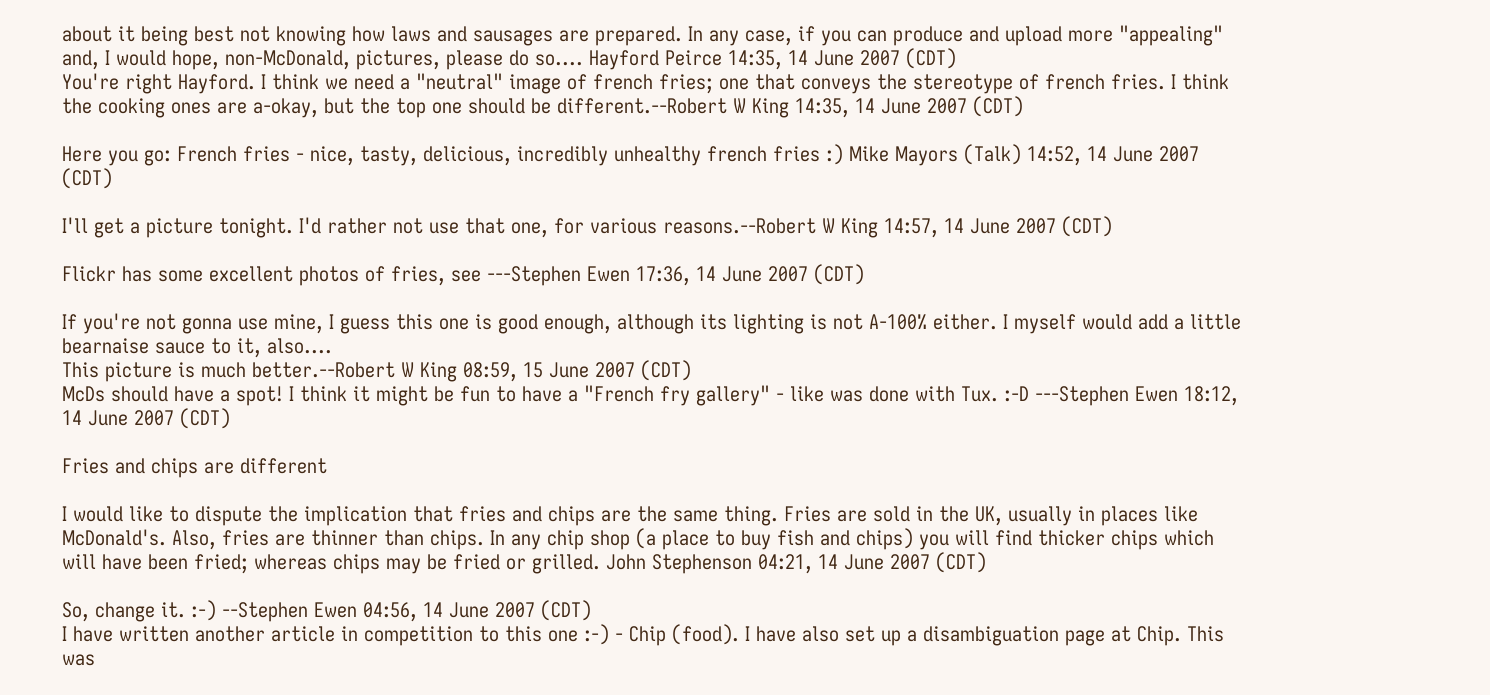about it being best not knowing how laws and sausages are prepared. In any case, if you can produce and upload more "appealing" and, I would hope, non-McDonald, pictures, please do so.... Hayford Peirce 14:35, 14 June 2007 (CDT)
You're right Hayford. I think we need a "neutral" image of french fries; one that conveys the stereotype of french fries. I think the cooking ones are a-okay, but the top one should be different.--Robert W King 14:35, 14 June 2007 (CDT)

Here you go: French fries - nice, tasty, delicious, incredibly unhealthy french fries :) Mike Mayors (Talk) 14:52, 14 June 2007 (CDT)

I'll get a picture tonight. I'd rather not use that one, for various reasons.--Robert W King 14:57, 14 June 2007 (CDT)

Flickr has some excellent photos of fries, see ---Stephen Ewen 17:36, 14 June 2007 (CDT)

If you're not gonna use mine, I guess this one is good enough, although its lighting is not A-100% either. I myself would add a little bearnaise sauce to it, also....
This picture is much better.--Robert W King 08:59, 15 June 2007 (CDT)
McDs should have a spot! I think it might be fun to have a "French fry gallery" - like was done with Tux. :-D ---Stephen Ewen 18:12, 14 June 2007 (CDT)

Fries and chips are different

I would like to dispute the implication that fries and chips are the same thing. Fries are sold in the UK, usually in places like McDonald's. Also, fries are thinner than chips. In any chip shop (a place to buy fish and chips) you will find thicker chips which will have been fried; whereas chips may be fried or grilled. John Stephenson 04:21, 14 June 2007 (CDT)

So, change it. :-) --Stephen Ewen 04:56, 14 June 2007 (CDT)
I have written another article in competition to this one :-) - Chip (food). I have also set up a disambiguation page at Chip. This was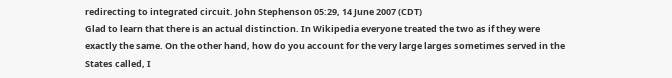redirecting to integrated circuit. John Stephenson 05:29, 14 June 2007 (CDT)
Glad to learn that there is an actual distinction. In Wikipedia everyone treated the two as if they were exactly the same. On the other hand, how do you account for the very large larges sometimes served in the States called, I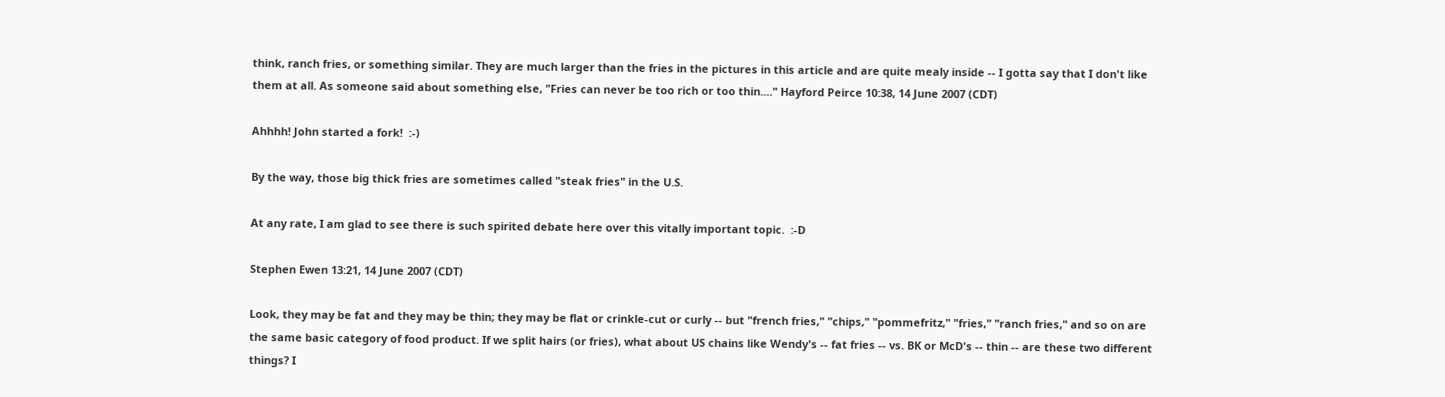think, ranch fries, or something similar. They are much larger than the fries in the pictures in this article and are quite mealy inside -- I gotta say that I don't like them at all. As someone said about something else, "Fries can never be too rich or too thin...." Hayford Peirce 10:38, 14 June 2007 (CDT)

Ahhhh! John started a fork!  :-)

By the way, those big thick fries are sometimes called "steak fries" in the U.S.

At any rate, I am glad to see there is such spirited debate here over this vitally important topic.  :-D

Stephen Ewen 13:21, 14 June 2007 (CDT)

Look, they may be fat and they may be thin; they may be flat or crinkle-cut or curly -- but "french fries," "chips," "pommefritz," "fries," "ranch fries," and so on are the same basic category of food product. If we split hairs (or fries), what about US chains like Wendy's -- fat fries -- vs. BK or McD's -- thin -- are these two different things? I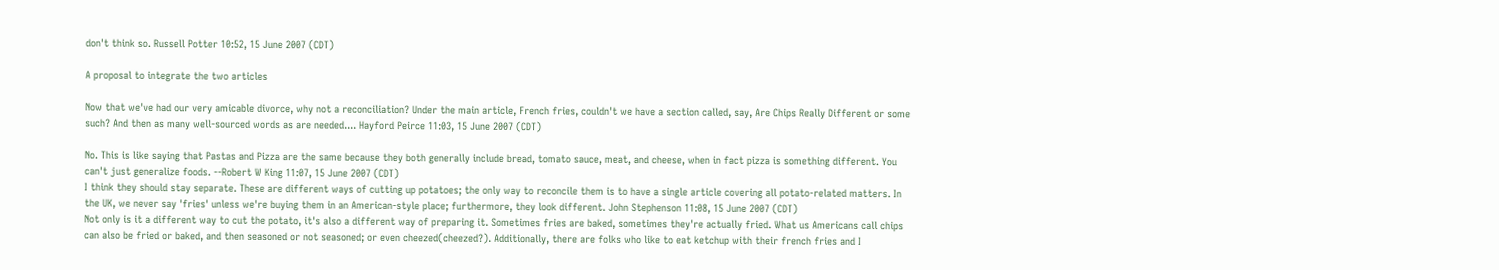don't think so. Russell Potter 10:52, 15 June 2007 (CDT)

A proposal to integrate the two articles

Now that we've had our very amicable divorce, why not a reconciliation? Under the main article, French fries, couldn't we have a section called, say, Are Chips Really Different or some such? And then as many well-sourced words as are needed.... Hayford Peirce 11:03, 15 June 2007 (CDT)

No. This is like saying that Pastas and Pizza are the same because they both generally include bread, tomato sauce, meat, and cheese, when in fact pizza is something different. You can't just generalize foods. --Robert W King 11:07, 15 June 2007 (CDT)
I think they should stay separate. These are different ways of cutting up potatoes; the only way to reconcile them is to have a single article covering all potato-related matters. In the UK, we never say 'fries' unless we're buying them in an American-style place; furthermore, they look different. John Stephenson 11:08, 15 June 2007 (CDT)
Not only is it a different way to cut the potato, it's also a different way of preparing it. Sometimes fries are baked, sometimes they're actually fried. What us Americans call chips can also be fried or baked, and then seasoned or not seasoned; or even cheezed(cheezed?). Additionally, there are folks who like to eat ketchup with their french fries and I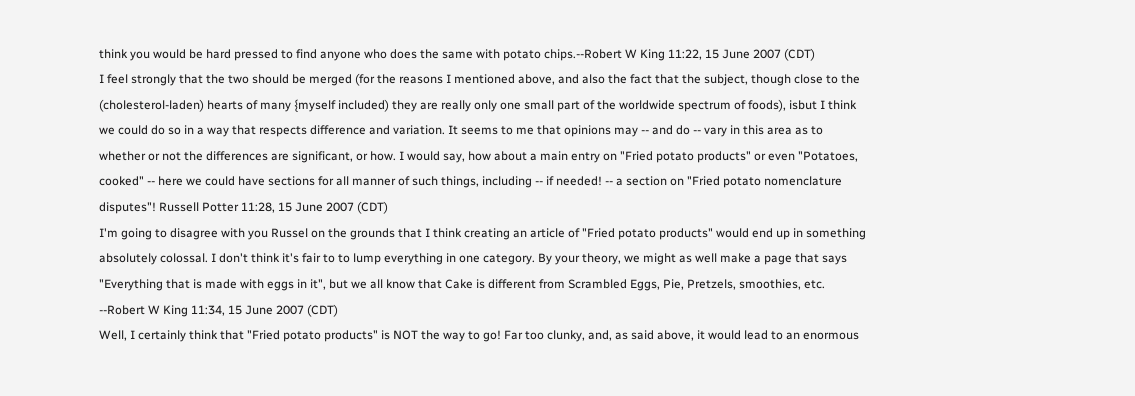think you would be hard pressed to find anyone who does the same with potato chips.--Robert W King 11:22, 15 June 2007 (CDT)
I feel strongly that the two should be merged (for the reasons I mentioned above, and also the fact that the subject, though close to the (cholesterol-laden) hearts of many {myself included) they are really only one small part of the worldwide spectrum of foods), isbut I think we could do so in a way that respects difference and variation. It seems to me that opinions may -- and do -- vary in this area as to whether or not the differences are significant, or how. I would say, how about a main entry on "Fried potato products" or even "Potatoes, cooked" -- here we could have sections for all manner of such things, including -- if needed! -- a section on "Fried potato nomenclature disputes"! Russell Potter 11:28, 15 June 2007 (CDT)
I'm going to disagree with you Russel on the grounds that I think creating an article of "Fried potato products" would end up in something absolutely colossal. I don't think it's fair to to lump everything in one category. By your theory, we might as well make a page that says "Everything that is made with eggs in it", but we all know that Cake is different from Scrambled Eggs, Pie, Pretzels, smoothies, etc. --Robert W King 11:34, 15 June 2007 (CDT)
Well, I certainly think that "Fried potato products" is NOT the way to go! Far too clunky, and, as said above, it would lead to an enormous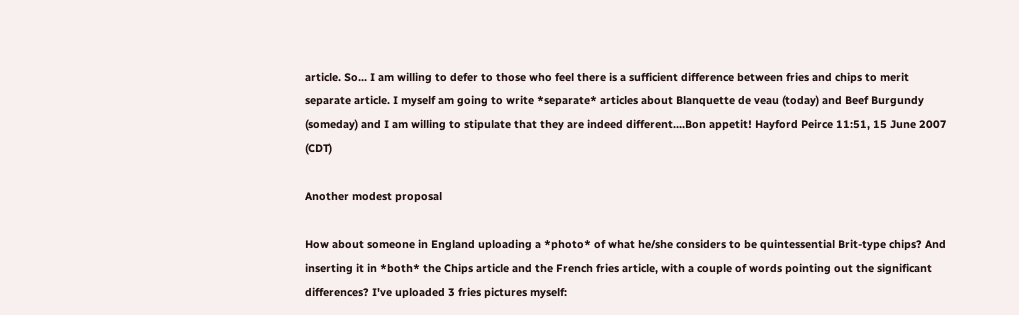article. So... I am willing to defer to those who feel there is a sufficient difference between fries and chips to merit separate article. I myself am going to write *separate* articles about Blanquette de veau (today) and Beef Burgundy (someday) and I am willing to stipulate that they are indeed different....Bon appetit! Hayford Peirce 11:51, 15 June 2007 (CDT)

Another modest proposal

How about someone in England uploading a *photo* of what he/she considers to be quintessential Brit-type chips? And inserting it in *both* the Chips article and the French fries article, with a couple of words pointing out the significant differences? I've uploaded 3 fries pictures myself: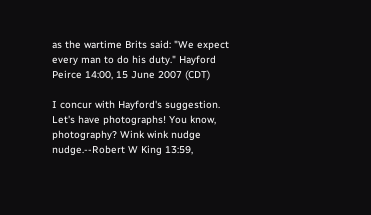as the wartime Brits said: "We expect every man to do his duty." Hayford Peirce 14:00, 15 June 2007 (CDT)

I concur with Hayford's suggestion. Let's have photographs! You know, photography? Wink wink nudge nudge.--Robert W King 13:59,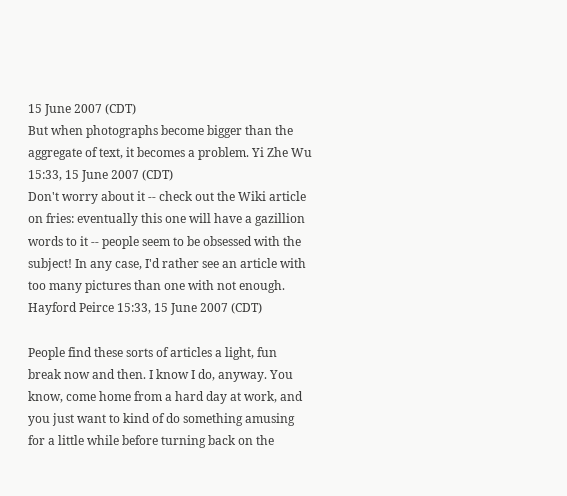15 June 2007 (CDT)
But when photographs become bigger than the aggregate of text, it becomes a problem. Yi Zhe Wu 15:33, 15 June 2007 (CDT)
Don't worry about it -- check out the Wiki article on fries: eventually this one will have a gazillion words to it -- people seem to be obsessed with the subject! In any case, I'd rather see an article with too many pictures than one with not enough. Hayford Peirce 15:33, 15 June 2007 (CDT)

People find these sorts of articles a light, fun break now and then. I know I do, anyway. You know, come home from a hard day at work, and you just want to kind of do something amusing for a little while before turning back on the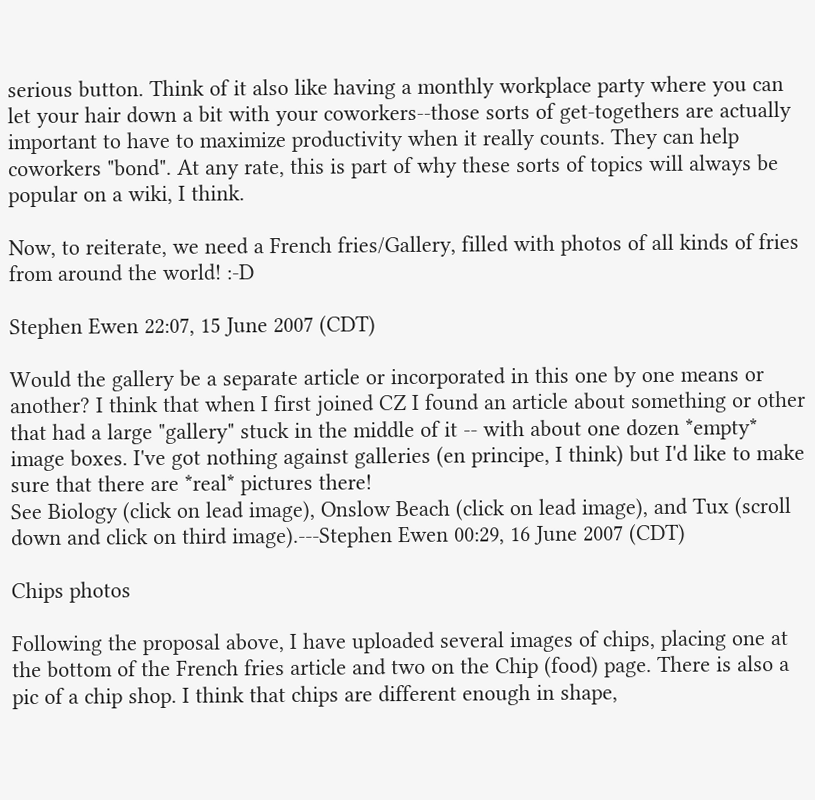serious button. Think of it also like having a monthly workplace party where you can let your hair down a bit with your coworkers--those sorts of get-togethers are actually important to have to maximize productivity when it really counts. They can help coworkers "bond". At any rate, this is part of why these sorts of topics will always be popular on a wiki, I think.

Now, to reiterate, we need a French fries/Gallery, filled with photos of all kinds of fries from around the world! :-D

Stephen Ewen 22:07, 15 June 2007 (CDT)

Would the gallery be a separate article or incorporated in this one by one means or another? I think that when I first joined CZ I found an article about something or other that had a large "gallery" stuck in the middle of it -- with about one dozen *empty* image boxes. I've got nothing against galleries (en principe, I think) but I'd like to make sure that there are *real* pictures there!
See Biology (click on lead image), Onslow Beach (click on lead image), and Tux (scroll down and click on third image).---Stephen Ewen 00:29, 16 June 2007 (CDT)

Chips photos

Following the proposal above, I have uploaded several images of chips, placing one at the bottom of the French fries article and two on the Chip (food) page. There is also a pic of a chip shop. I think that chips are different enough in shape,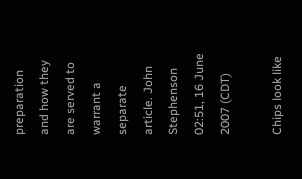preparation and how they are served to warrant a separate article. John Stephenson 02:51, 16 June 2007 (CDT)

Chips look like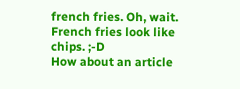french fries. Oh, wait. French fries look like chips. ;-D
How about an article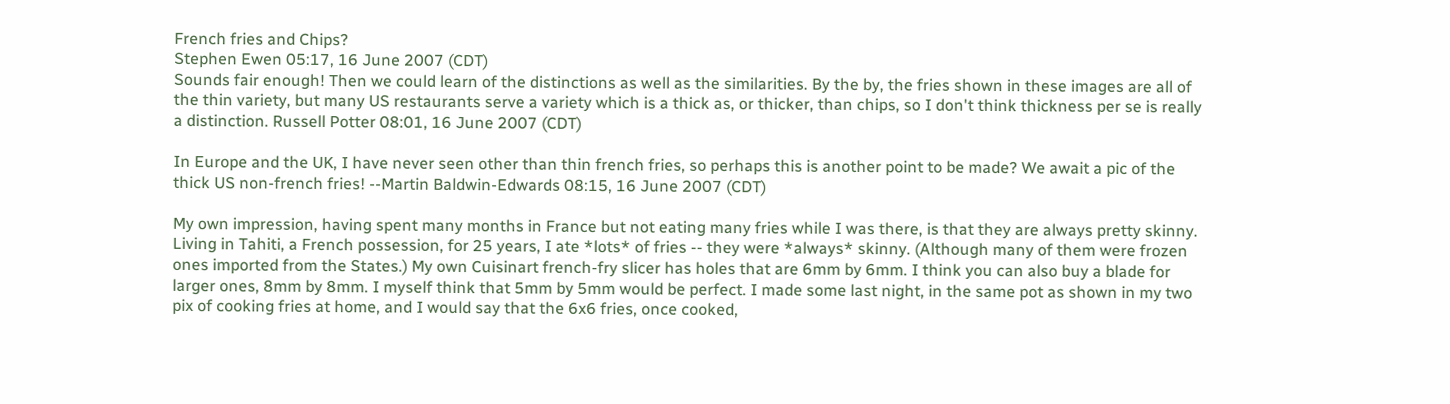French fries and Chips?
Stephen Ewen 05:17, 16 June 2007 (CDT)
Sounds fair enough! Then we could learn of the distinctions as well as the similarities. By the by, the fries shown in these images are all of the thin variety, but many US restaurants serve a variety which is a thick as, or thicker, than chips, so I don't think thickness per se is really a distinction. Russell Potter 08:01, 16 June 2007 (CDT)

In Europe and the UK, I have never seen other than thin french fries, so perhaps this is another point to be made? We await a pic of the thick US non-french fries! --Martin Baldwin-Edwards 08:15, 16 June 2007 (CDT)

My own impression, having spent many months in France but not eating many fries while I was there, is that they are always pretty skinny. Living in Tahiti, a French possession, for 25 years, I ate *lots* of fries -- they were *always* skinny. (Although many of them were frozen ones imported from the States.) My own Cuisinart french-fry slicer has holes that are 6mm by 6mm. I think you can also buy a blade for larger ones, 8mm by 8mm. I myself think that 5mm by 5mm would be perfect. I made some last night, in the same pot as shown in my two pix of cooking fries at home, and I would say that the 6x6 fries, once cooked,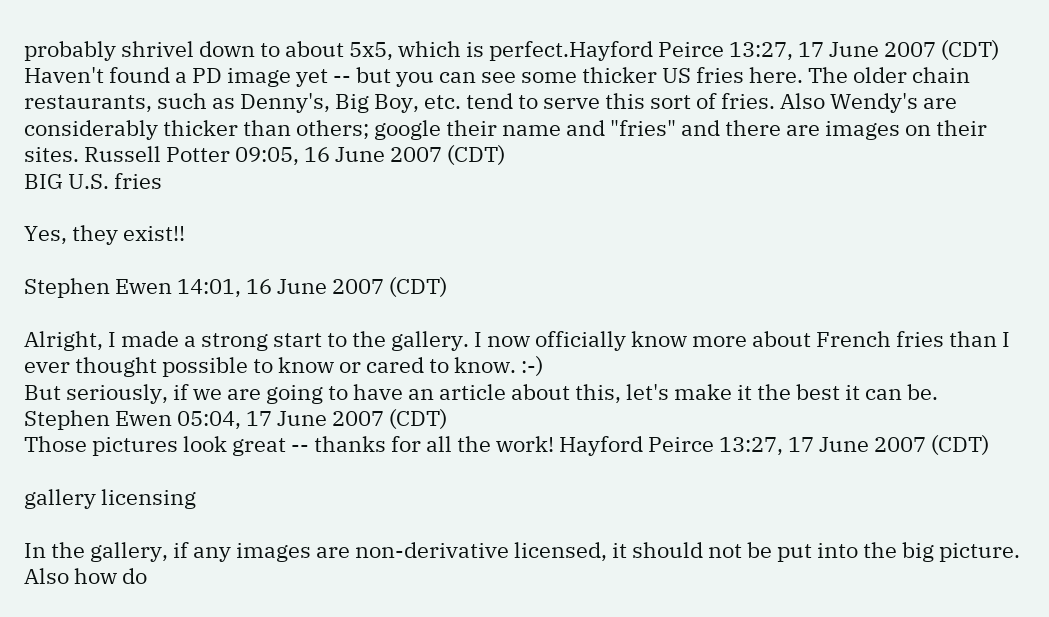probably shrivel down to about 5x5, which is perfect.Hayford Peirce 13:27, 17 June 2007 (CDT)
Haven't found a PD image yet -- but you can see some thicker US fries here. The older chain restaurants, such as Denny's, Big Boy, etc. tend to serve this sort of fries. Also Wendy's are considerably thicker than others; google their name and "fries" and there are images on their sites. Russell Potter 09:05, 16 June 2007 (CDT)
BIG U.S. fries

Yes, they exist!!

Stephen Ewen 14:01, 16 June 2007 (CDT)

Alright, I made a strong start to the gallery. I now officially know more about French fries than I ever thought possible to know or cared to know. :-)
But seriously, if we are going to have an article about this, let's make it the best it can be.
Stephen Ewen 05:04, 17 June 2007 (CDT)
Those pictures look great -- thanks for all the work! Hayford Peirce 13:27, 17 June 2007 (CDT)

gallery licensing

In the gallery, if any images are non-derivative licensed, it should not be put into the big picture. Also how do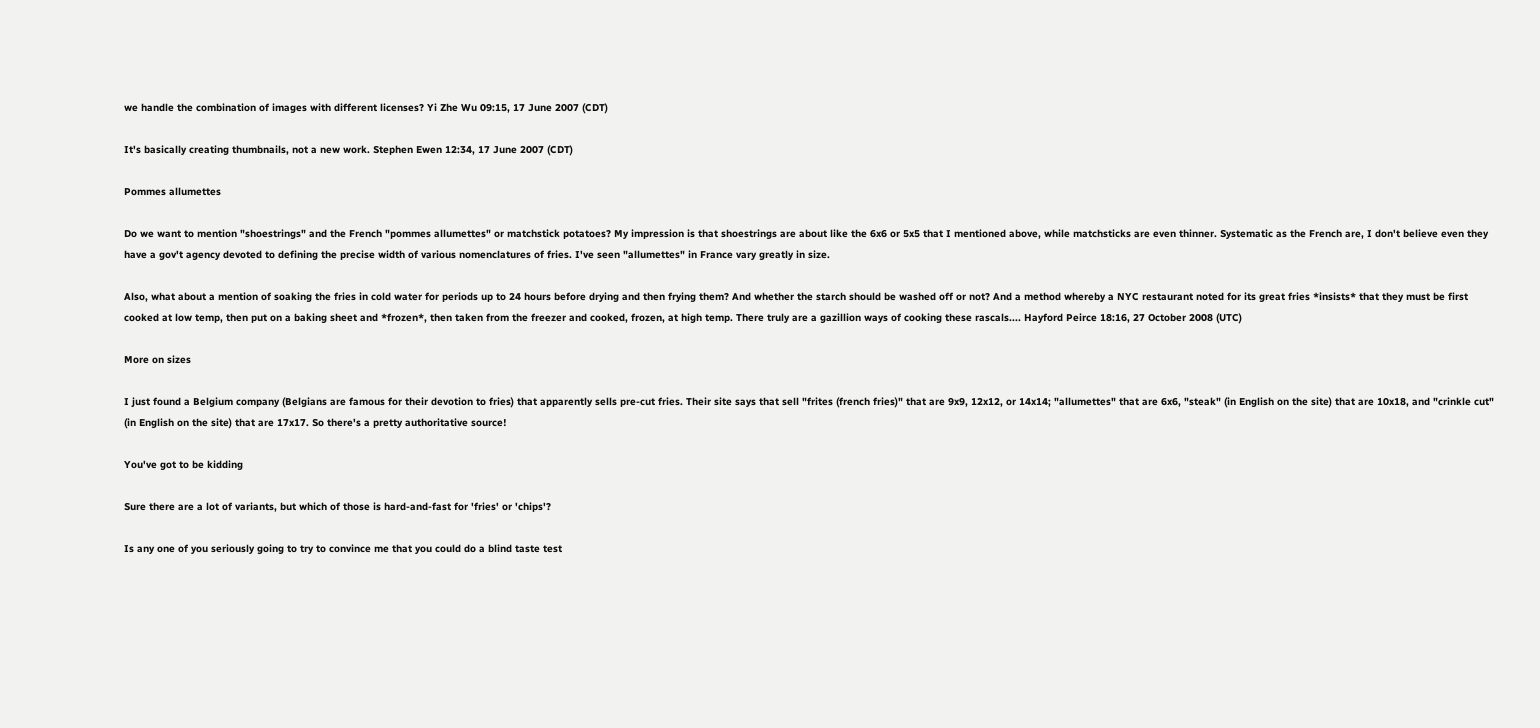we handle the combination of images with different licenses? Yi Zhe Wu 09:15, 17 June 2007 (CDT)

It's basically creating thumbnails, not a new work. Stephen Ewen 12:34, 17 June 2007 (CDT)

Pommes allumettes

Do we want to mention "shoestrings" and the French "pommes allumettes" or matchstick potatoes? My impression is that shoestrings are about like the 6x6 or 5x5 that I mentioned above, while matchsticks are even thinner. Systematic as the French are, I don't believe even they have a gov't agency devoted to defining the precise width of various nomenclatures of fries. I've seen "allumettes" in France vary greatly in size.

Also, what about a mention of soaking the fries in cold water for periods up to 24 hours before drying and then frying them? And whether the starch should be washed off or not? And a method whereby a NYC restaurant noted for its great fries *insists* that they must be first cooked at low temp, then put on a baking sheet and *frozen*, then taken from the freezer and cooked, frozen, at high temp. There truly are a gazillion ways of cooking these rascals.... Hayford Peirce 18:16, 27 October 2008 (UTC)

More on sizes

I just found a Belgium company (Belgians are famous for their devotion to fries) that apparently sells pre-cut fries. Their site says that sell "frites (french fries)" that are 9x9, 12x12, or 14x14; "allumettes" that are 6x6, "steak" (in English on the site) that are 10x18, and "crinkle cut" (in English on the site) that are 17x17. So there's a pretty authoritative source!

You've got to be kidding

Sure there are a lot of variants, but which of those is hard-and-fast for 'fries' or 'chips'?

Is any one of you seriously going to try to convince me that you could do a blind taste test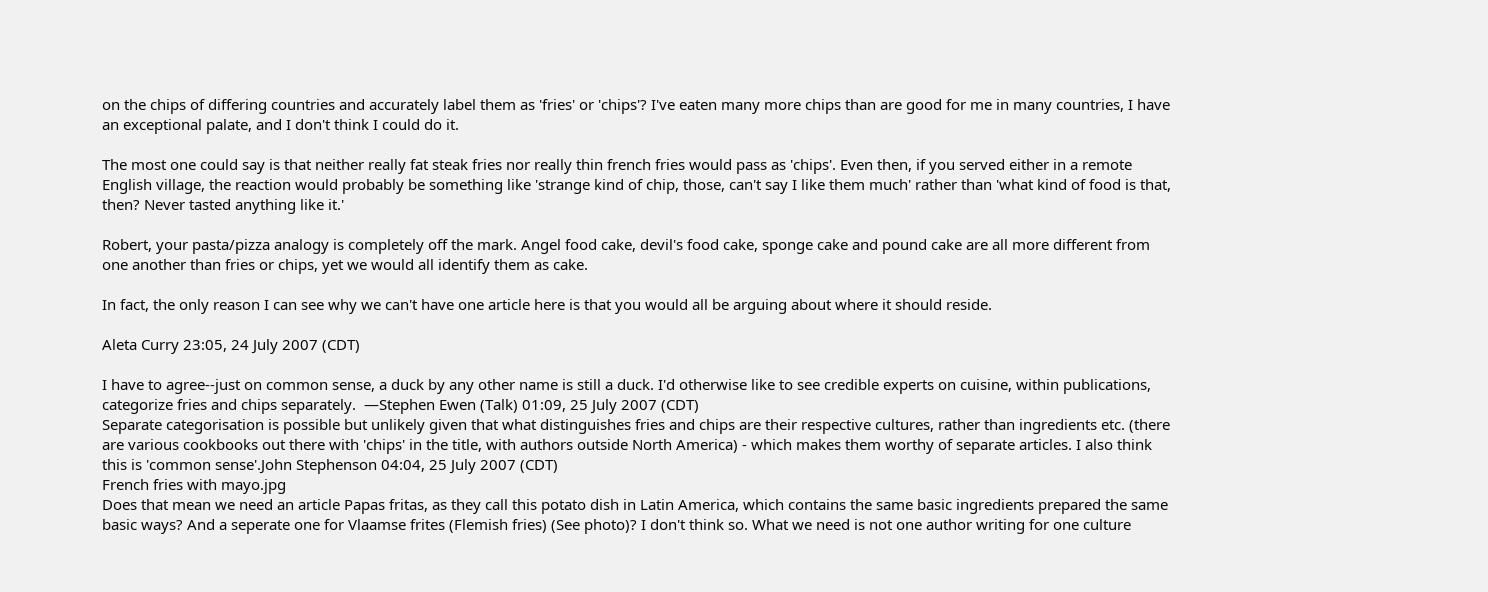on the chips of differing countries and accurately label them as 'fries' or 'chips'? I've eaten many more chips than are good for me in many countries, I have an exceptional palate, and I don't think I could do it.

The most one could say is that neither really fat steak fries nor really thin french fries would pass as 'chips'. Even then, if you served either in a remote English village, the reaction would probably be something like 'strange kind of chip, those, can't say I like them much' rather than 'what kind of food is that, then? Never tasted anything like it.'

Robert, your pasta/pizza analogy is completely off the mark. Angel food cake, devil's food cake, sponge cake and pound cake are all more different from one another than fries or chips, yet we would all identify them as cake.

In fact, the only reason I can see why we can't have one article here is that you would all be arguing about where it should reside.

Aleta Curry 23:05, 24 July 2007 (CDT)

I have to agree--just on common sense, a duck by any other name is still a duck. I'd otherwise like to see credible experts on cuisine, within publications, categorize fries and chips separately.  —Stephen Ewen (Talk) 01:09, 25 July 2007 (CDT)
Separate categorisation is possible but unlikely given that what distinguishes fries and chips are their respective cultures, rather than ingredients etc. (there are various cookbooks out there with 'chips' in the title, with authors outside North America) - which makes them worthy of separate articles. I also think this is 'common sense'.John Stephenson 04:04, 25 July 2007 (CDT)
French fries with mayo.jpg
Does that mean we need an article Papas fritas, as they call this potato dish in Latin America, which contains the same basic ingredients prepared the same basic ways? And a seperate one for Vlaamse frites (Flemish fries) (See photo)? I don't think so. What we need is not one author writing for one culture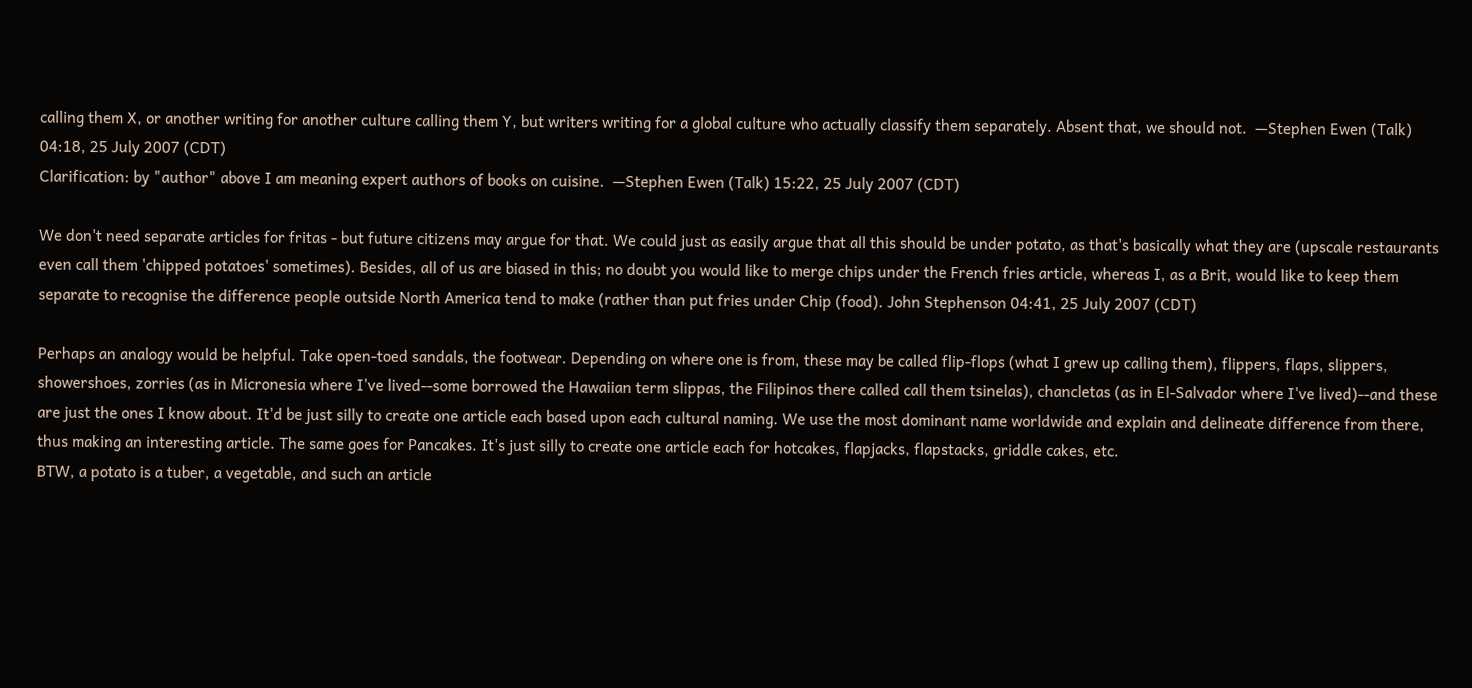calling them X, or another writing for another culture calling them Y, but writers writing for a global culture who actually classify them separately. Absent that, we should not.  —Stephen Ewen (Talk) 04:18, 25 July 2007 (CDT)
Clarification: by "author" above I am meaning expert authors of books on cuisine.  —Stephen Ewen (Talk) 15:22, 25 July 2007 (CDT)

We don't need separate articles for fritas - but future citizens may argue for that. We could just as easily argue that all this should be under potato, as that's basically what they are (upscale restaurants even call them 'chipped potatoes' sometimes). Besides, all of us are biased in this; no doubt you would like to merge chips under the French fries article, whereas I, as a Brit, would like to keep them separate to recognise the difference people outside North America tend to make (rather than put fries under Chip (food). John Stephenson 04:41, 25 July 2007 (CDT)

Perhaps an analogy would be helpful. Take open-toed sandals, the footwear. Depending on where one is from, these may be called flip-flops (what I grew up calling them), flippers, flaps, slippers, showershoes, zorries (as in Micronesia where I've lived--some borrowed the Hawaiian term slippas, the Filipinos there called call them tsinelas), chancletas (as in El-Salvador where I've lived)--and these are just the ones I know about. It'd be just silly to create one article each based upon each cultural naming. We use the most dominant name worldwide and explain and delineate difference from there, thus making an interesting article. The same goes for Pancakes. It's just silly to create one article each for hotcakes, flapjacks, flapstacks, griddle cakes, etc.
BTW, a potato is a tuber, a vegetable, and such an article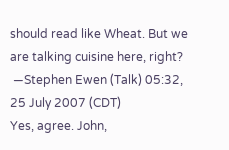should read like Wheat. But we are talking cuisine here, right?
 —Stephen Ewen (Talk) 05:32, 25 July 2007 (CDT)
Yes, agree. John,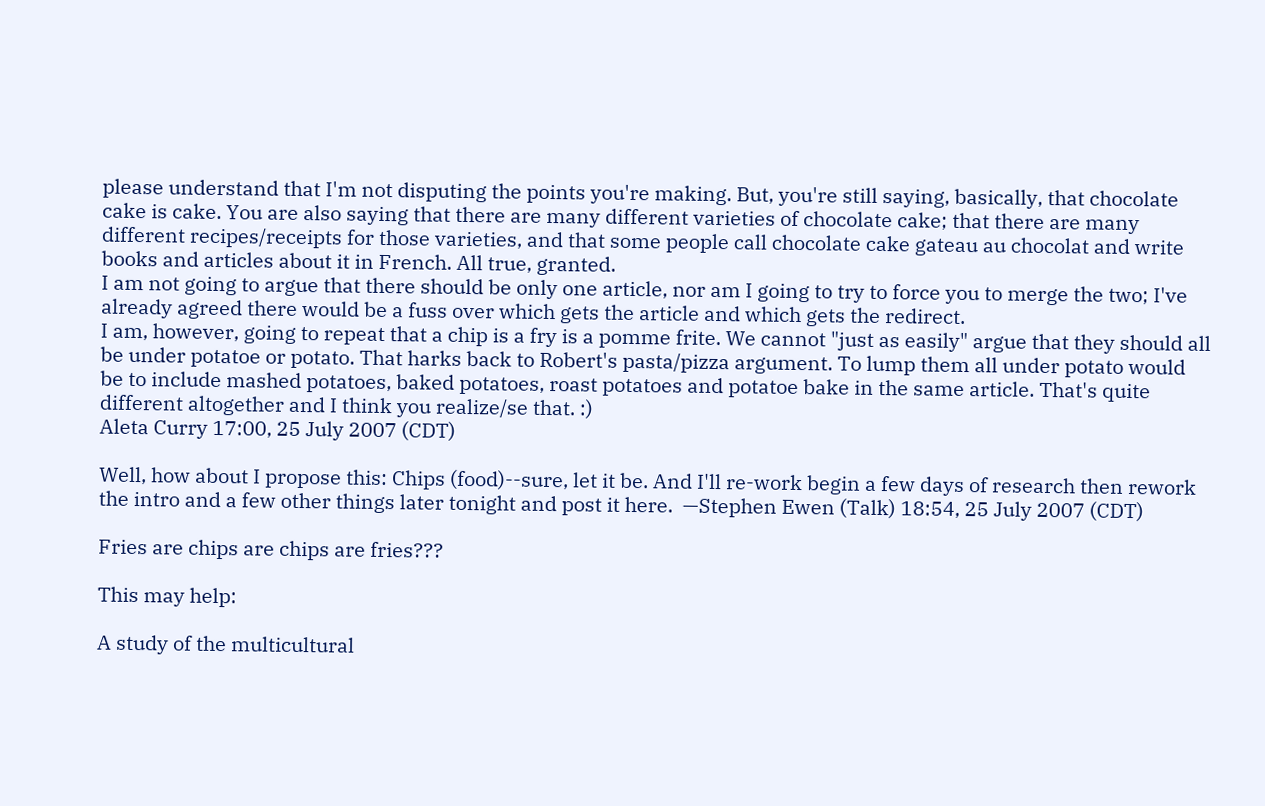please understand that I'm not disputing the points you're making. But, you're still saying, basically, that chocolate cake is cake. You are also saying that there are many different varieties of chocolate cake; that there are many different recipes/receipts for those varieties, and that some people call chocolate cake gateau au chocolat and write books and articles about it in French. All true, granted.
I am not going to argue that there should be only one article, nor am I going to try to force you to merge the two; I've already agreed there would be a fuss over which gets the article and which gets the redirect.
I am, however, going to repeat that a chip is a fry is a pomme frite. We cannot "just as easily" argue that they should all be under potatoe or potato. That harks back to Robert's pasta/pizza argument. To lump them all under potato would be to include mashed potatoes, baked potatoes, roast potatoes and potatoe bake in the same article. That's quite different altogether and I think you realize/se that. :)
Aleta Curry 17:00, 25 July 2007 (CDT)

Well, how about I propose this: Chips (food)--sure, let it be. And I'll re-work begin a few days of research then rework the intro and a few other things later tonight and post it here.  —Stephen Ewen (Talk) 18:54, 25 July 2007 (CDT)

Fries are chips are chips are fries???

This may help:

A study of the multicultural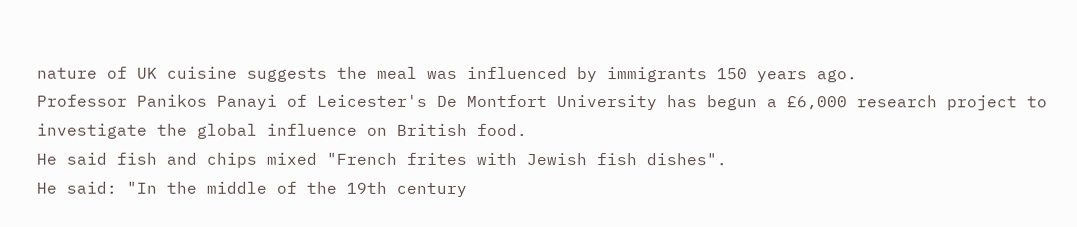nature of UK cuisine suggests the meal was influenced by immigrants 150 years ago.
Professor Panikos Panayi of Leicester's De Montfort University has begun a £6,000 research project to investigate the global influence on British food.
He said fish and chips mixed "French frites with Jewish fish dishes".
He said: "In the middle of the 19th century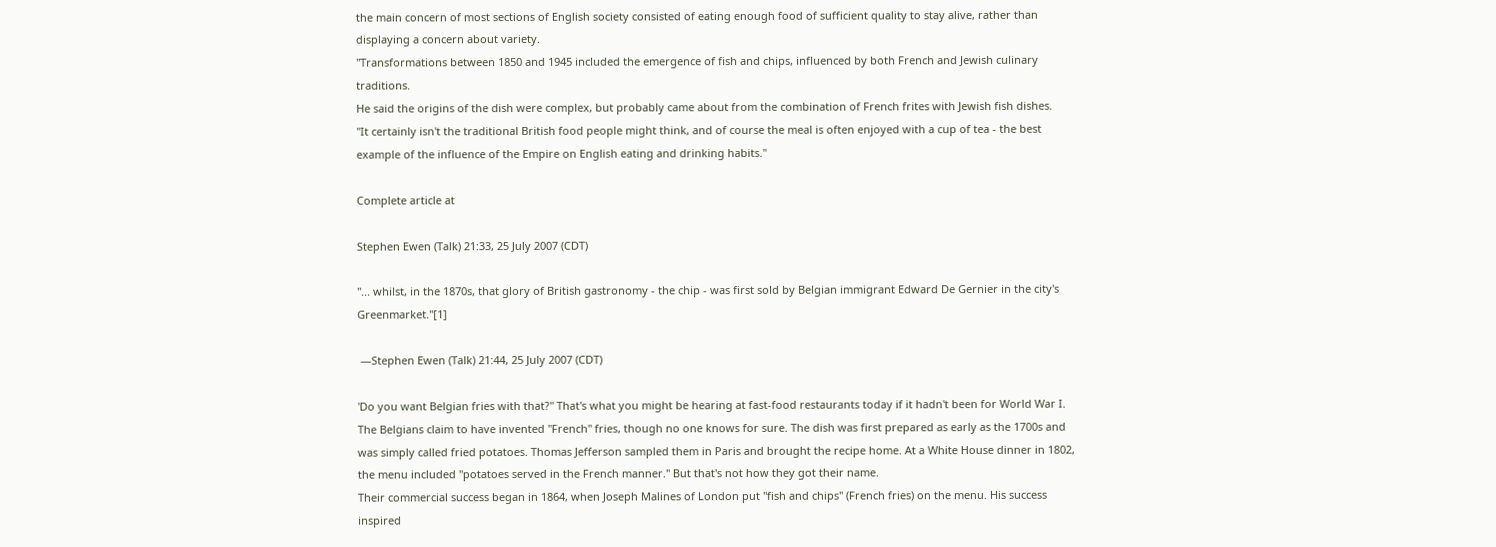the main concern of most sections of English society consisted of eating enough food of sufficient quality to stay alive, rather than displaying a concern about variety.
"Transformations between 1850 and 1945 included the emergence of fish and chips, influenced by both French and Jewish culinary traditions.
He said the origins of the dish were complex, but probably came about from the combination of French frites with Jewish fish dishes.
"It certainly isn't the traditional British food people might think, and of course the meal is often enjoyed with a cup of tea - the best example of the influence of the Empire on English eating and drinking habits."

Complete article at

Stephen Ewen (Talk) 21:33, 25 July 2007 (CDT)

"... whilst, in the 1870s, that glory of British gastronomy - the chip - was first sold by Belgian immigrant Edward De Gernier in the city's Greenmarket."[1]

 —Stephen Ewen (Talk) 21:44, 25 July 2007 (CDT)

'Do you want Belgian fries with that?" That's what you might be hearing at fast-food restaurants today if it hadn't been for World War I. The Belgians claim to have invented "French" fries, though no one knows for sure. The dish was first prepared as early as the 1700s and was simply called fried potatoes. Thomas Jefferson sampled them in Paris and brought the recipe home. At a White House dinner in 1802, the menu included "potatoes served in the French manner." But that's not how they got their name.
Their commercial success began in 1864, when Joseph Malines of London put "fish and chips" (French fries) on the menu. His success inspired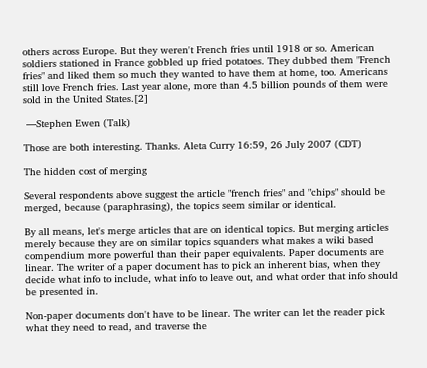others across Europe. But they weren't French fries until 1918 or so. American soldiers stationed in France gobbled up fried potatoes. They dubbed them "French fries" and liked them so much they wanted to have them at home, too. Americans still love French fries. Last year alone, more than 4.5 billion pounds of them were sold in the United States.[2]

 —Stephen Ewen (Talk)

Those are both interesting. Thanks. Aleta Curry 16:59, 26 July 2007 (CDT)

The hidden cost of merging

Several respondents above suggest the article "french fries" and "chips" should be merged, because (paraphrasing), the topics seem similar or identical.

By all means, let's merge articles that are on identical topics. But merging articles merely because they are on similar topics squanders what makes a wiki based compendium more powerful than their paper equivalents. Paper documents are linear. The writer of a paper document has to pick an inherent bias, when they decide what info to include, what info to leave out, and what order that info should be presented in.

Non-paper documents don't have to be linear. The writer can let the reader pick what they need to read, and traverse the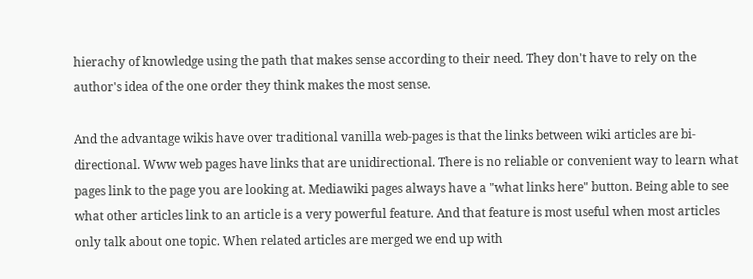hierachy of knowledge using the path that makes sense according to their need. They don't have to rely on the author's idea of the one order they think makes the most sense.

And the advantage wikis have over traditional vanilla web-pages is that the links between wiki articles are bi-directional. Www web pages have links that are unidirectional. There is no reliable or convenient way to learn what pages link to the page you are looking at. Mediawiki pages always have a "what links here" button. Being able to see what other articles link to an article is a very powerful feature. And that feature is most useful when most articles only talk about one topic. When related articles are merged we end up with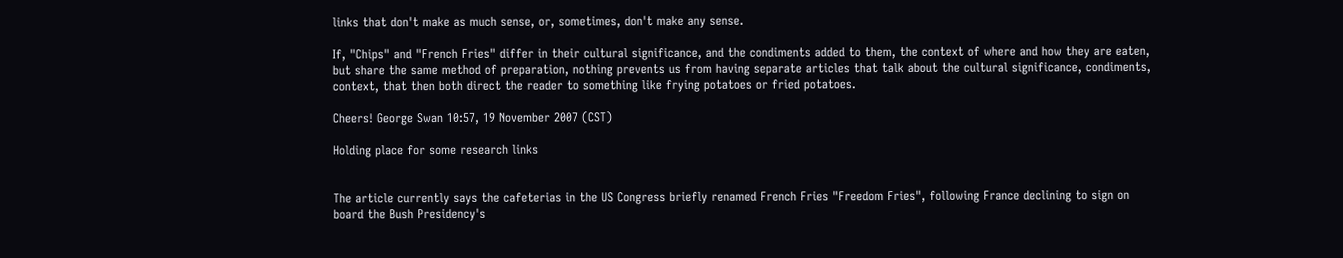links that don't make as much sense, or, sometimes, don't make any sense.

If, "Chips" and "French Fries" differ in their cultural significance, and the condiments added to them, the context of where and how they are eaten, but share the same method of preparation, nothing prevents us from having separate articles that talk about the cultural significance, condiments, context, that then both direct the reader to something like frying potatoes or fried potatoes.

Cheers! George Swan 10:57, 19 November 2007 (CST)

Holding place for some research links


The article currently says the cafeterias in the US Congress briefly renamed French Fries "Freedom Fries", following France declining to sign on board the Bush Presidency's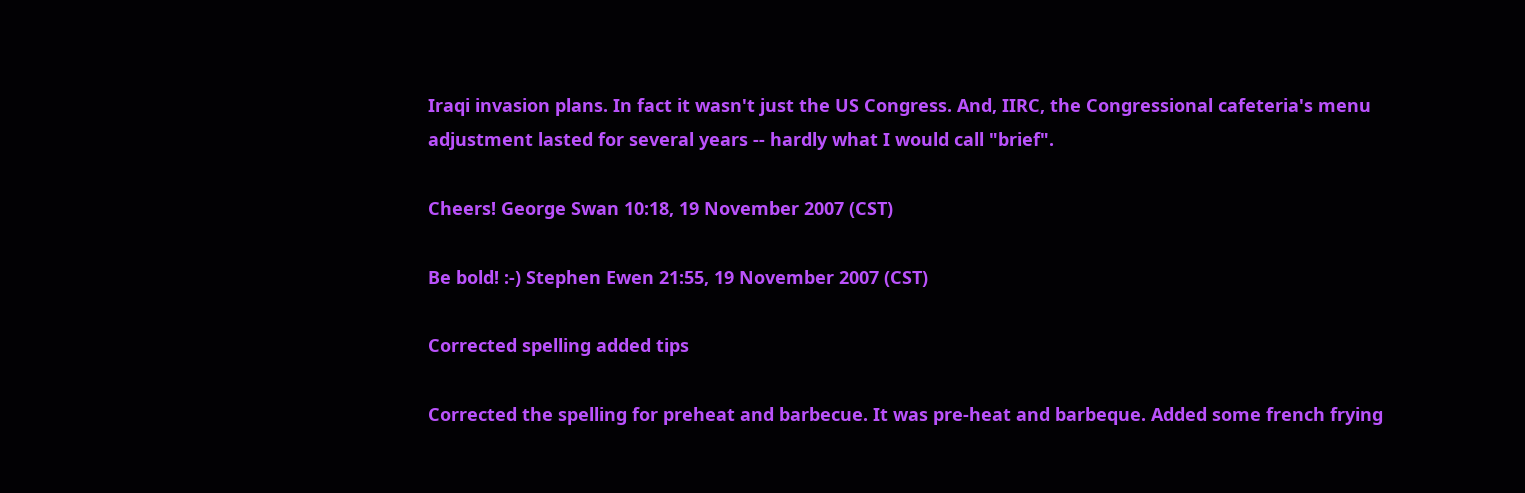Iraqi invasion plans. In fact it wasn't just the US Congress. And, IIRC, the Congressional cafeteria's menu adjustment lasted for several years -- hardly what I would call "brief".

Cheers! George Swan 10:18, 19 November 2007 (CST)

Be bold! :-) Stephen Ewen 21:55, 19 November 2007 (CST)

Corrected spelling added tips

Corrected the spelling for preheat and barbecue. It was pre-heat and barbeque. Added some french frying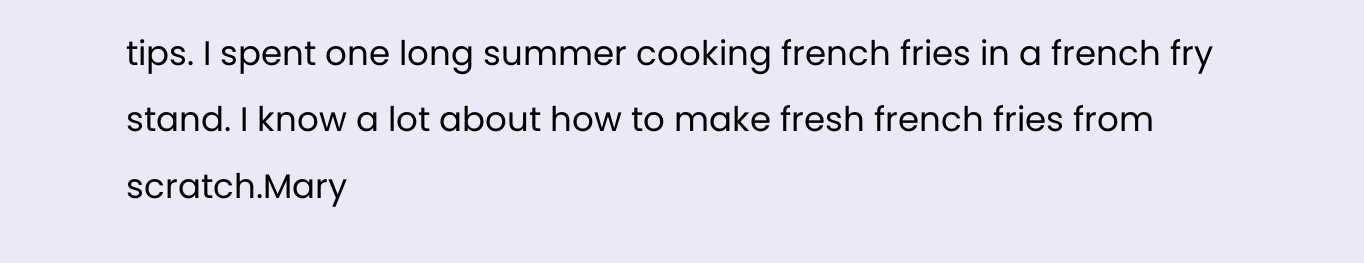tips. I spent one long summer cooking french fries in a french fry stand. I know a lot about how to make fresh french fries from scratch.Mary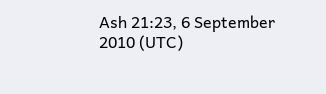Ash 21:23, 6 September 2010 (UTC)